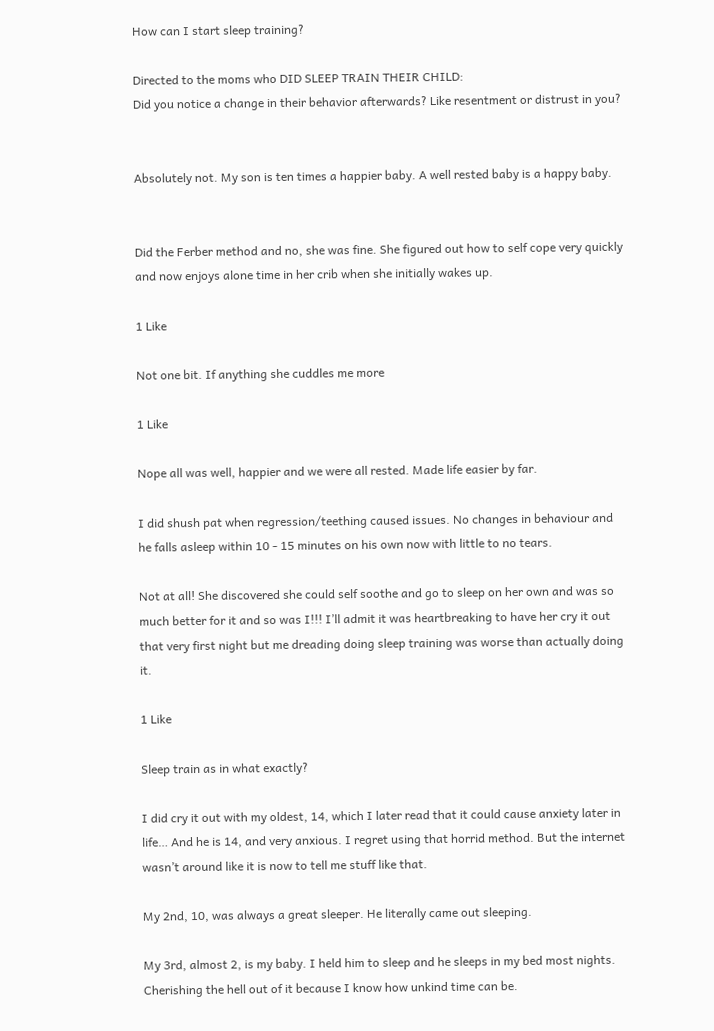How can I start sleep training?

Directed to the moms who DID SLEEP TRAIN THEIR CHILD:
Did you notice a change in their behavior afterwards? Like resentment or distrust in you?


Absolutely not. My son is ten times a happier baby. A well rested baby is a happy baby.


Did the Ferber method and no, she was fine. She figured out how to self cope very quickly and now enjoys alone time in her crib when she initially wakes up.

1 Like

Not one bit. If anything she cuddles me more

1 Like

Nope all was well, happier and we were all rested. Made life easier by far.

I did shush pat when regression/teething caused issues. No changes in behaviour and he falls asleep within 10 - 15 minutes on his own now with little to no tears.

Not at all! She discovered she could self soothe and go to sleep on her own and was so much better for it and so was I!!! I’ll admit it was heartbreaking to have her cry it out that very first night but me dreading doing sleep training was worse than actually doing it.

1 Like

Sleep train as in what exactly?

I did cry it out with my oldest, 14, which I later read that it could cause anxiety later in life… And he is 14, and very anxious. I regret using that horrid method. But the internet wasn’t around like it is now to tell me stuff like that.

My 2nd, 10, was always a great sleeper. He literally came out sleeping.

My 3rd, almost 2, is my baby. I held him to sleep and he sleeps in my bed most nights. Cherishing the hell out of it because I know how unkind time can be.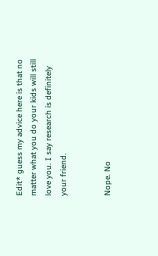Edit* guess my advice here is that no matter what you do your kids will still love you. I say research is definitely your friend.


Nope. No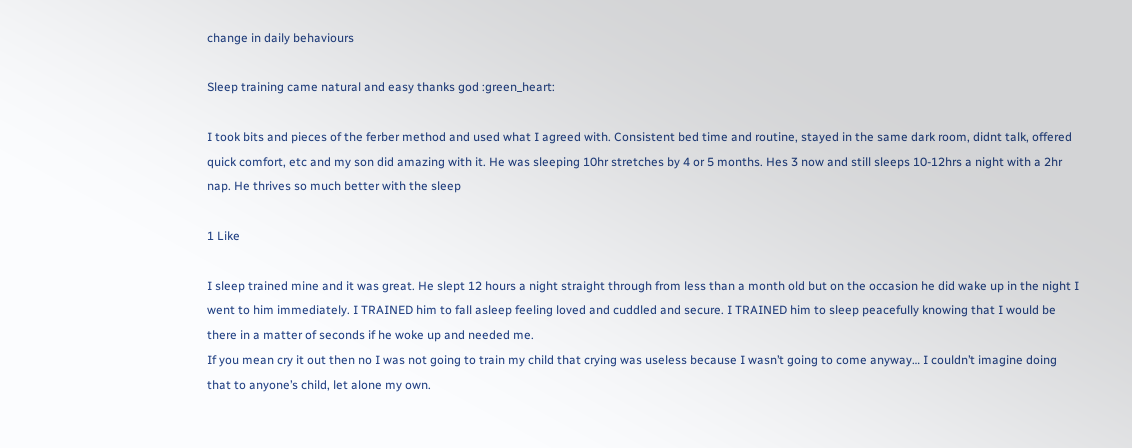change in daily behaviours

Sleep training came natural and easy thanks god :green_heart:

I took bits and pieces of the ferber method and used what I agreed with. Consistent bed time and routine, stayed in the same dark room, didnt talk, offered quick comfort, etc and my son did amazing with it. He was sleeping 10hr stretches by 4 or 5 months. Hes 3 now and still sleeps 10-12hrs a night with a 2hr nap. He thrives so much better with the sleep

1 Like

I sleep trained mine and it was great. He slept 12 hours a night straight through from less than a month old but on the occasion he did wake up in the night I went to him immediately. I TRAINED him to fall asleep feeling loved and cuddled and secure. I TRAINED him to sleep peacefully knowing that I would be there in a matter of seconds if he woke up and needed me.
If you mean cry it out then no I was not going to train my child that crying was useless because I wasn’t going to come anyway… I couldn’t imagine doing that to anyone’s child, let alone my own.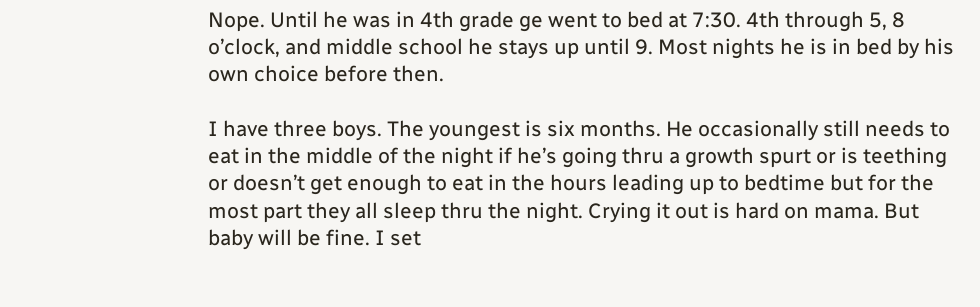Nope. Until he was in 4th grade ge went to bed at 7:30. 4th through 5, 8 o’clock, and middle school he stays up until 9. Most nights he is in bed by his own choice before then.

I have three boys. The youngest is six months. He occasionally still needs to eat in the middle of the night if he’s going thru a growth spurt or is teething or doesn’t get enough to eat in the hours leading up to bedtime but for the most part they all sleep thru the night. Crying it out is hard on mama. But baby will be fine. I set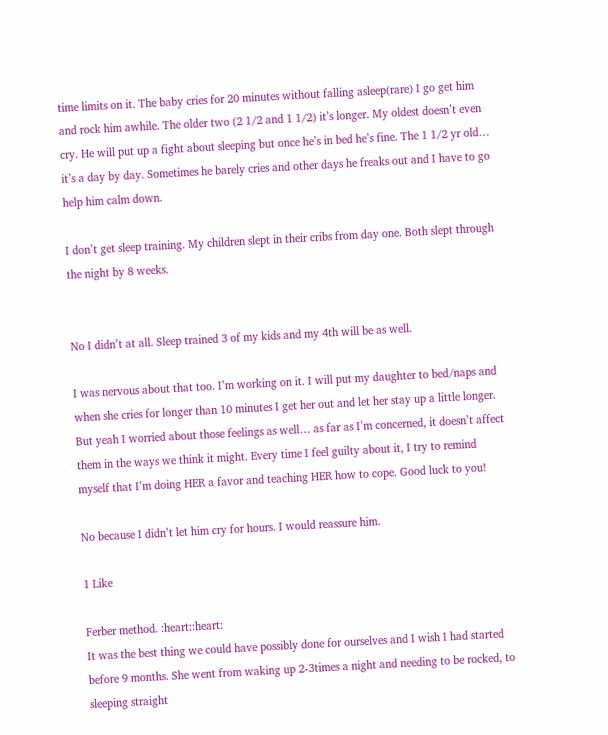time limits on it. The baby cries for 20 minutes without falling asleep(rare) I go get him and rock him awhile. The older two (2 1/2 and 1 1/2) it’s longer. My oldest doesn’t even cry. He will put up a fight about sleeping but once he’s in bed he’s fine. The 1 1/2 yr old… it’s a day by day. Sometimes he barely cries and other days he freaks out and I have to go help him calm down.

I don’t get sleep training. My children slept in their cribs from day one. Both slept through the night by 8 weeks.


No I didn’t at all. Sleep trained 3 of my kids and my 4th will be as well.

I was nervous about that too. I’m working on it. I will put my daughter to bed/naps and when she cries for longer than 10 minutes I get her out and let her stay up a little longer. But yeah I worried about those feelings as well… as far as I’m concerned, it doesn’t affect them in the ways we think it might. Every time I feel guilty about it, I try to remind myself that I’m doing HER a favor and teaching HER how to cope. Good luck to you!

No because I didn’t let him cry for hours. I would reassure him.

1 Like

Ferber method. :heart::heart:
It was the best thing we could have possibly done for ourselves and I wish I had started before 9 months. She went from waking up 2-3times a night and needing to be rocked, to sleeping straight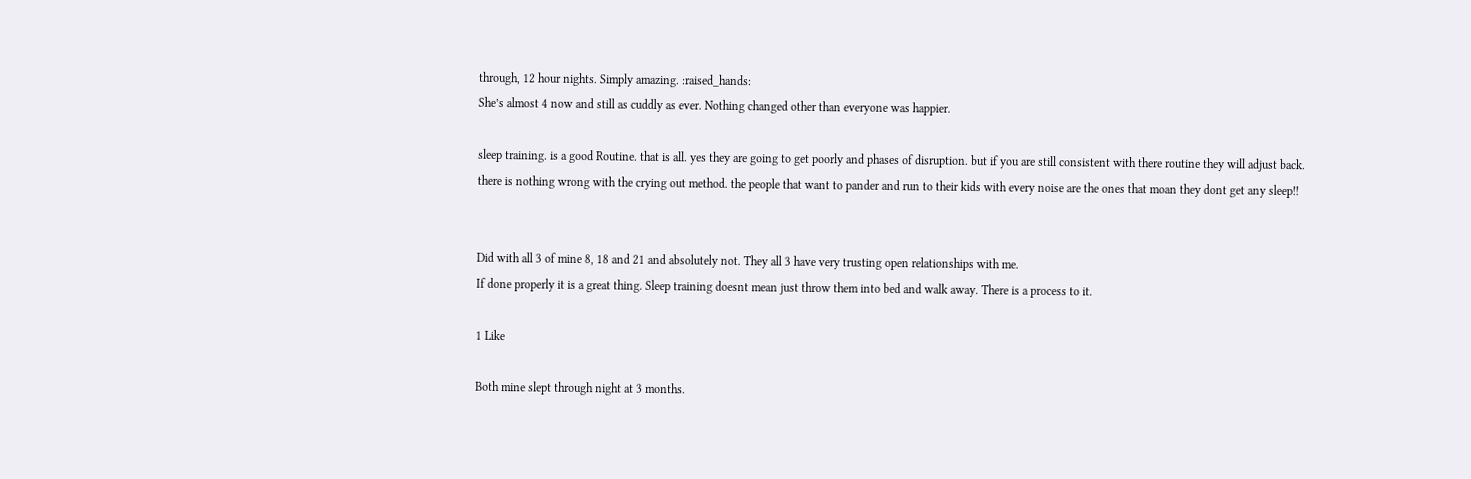through, 12 hour nights. Simply amazing. :raised_hands:
She’s almost 4 now and still as cuddly as ever. Nothing changed other than everyone was happier.

sleep training. is a good Routine. that is all. yes they are going to get poorly and phases of disruption. but if you are still consistent with there routine they will adjust back.
there is nothing wrong with the crying out method. the people that want to pander and run to their kids with every noise are the ones that moan they dont get any sleep!!


Did with all 3 of mine 8, 18 and 21 and absolutely not. They all 3 have very trusting open relationships with me.
If done properly it is a great thing. Sleep training doesnt mean just throw them into bed and walk away. There is a process to it.

1 Like

Both mine slept through night at 3 months.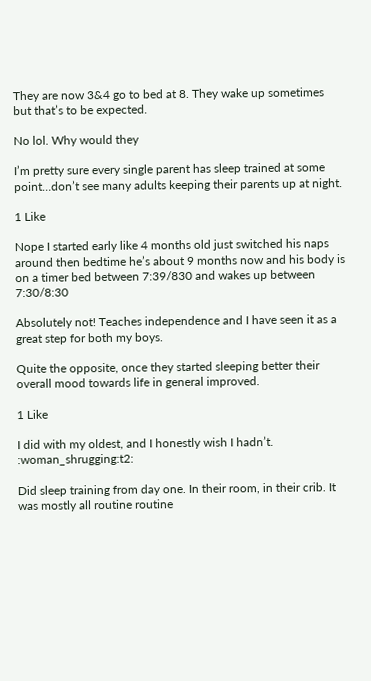They are now 3&4 go to bed at 8. They wake up sometimes but that’s to be expected.

No lol. Why would they

I’m pretty sure every single parent has sleep trained at some point…don’t see many adults keeping their parents up at night.

1 Like

Nope I started early like 4 months old just switched his naps around then bedtime he’s about 9 months now and his body is on a timer bed between 7:39/830 and wakes up between 7:30/8:30

Absolutely not! Teaches independence and I have seen it as a great step for both my boys.

Quite the opposite, once they started sleeping better their overall mood towards life in general improved.

1 Like

I did with my oldest, and I honestly wish I hadn’t. :woman_shrugging:t2:

Did sleep training from day one. In their room, in their crib. It was mostly all routine routine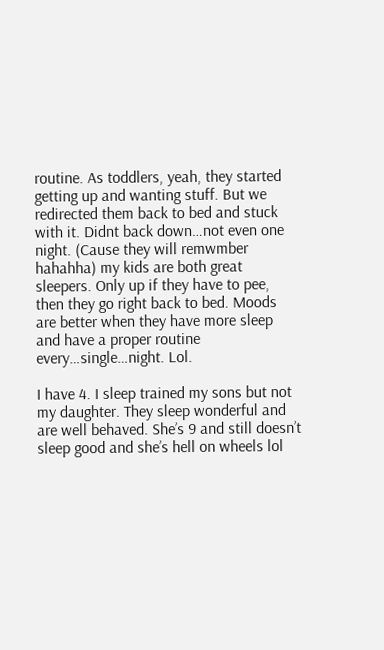routine. As toddlers, yeah, they started getting up and wanting stuff. But we redirected them back to bed and stuck with it. Didnt back down…not even one night. (Cause they will remwmber hahahha) my kids are both great sleepers. Only up if they have to pee, then they go right back to bed. Moods are better when they have more sleep and have a proper routine every…single…night. Lol.

I have 4. I sleep trained my sons but not my daughter. They sleep wonderful and are well behaved. She’s 9 and still doesn’t sleep good and she’s hell on wheels lol